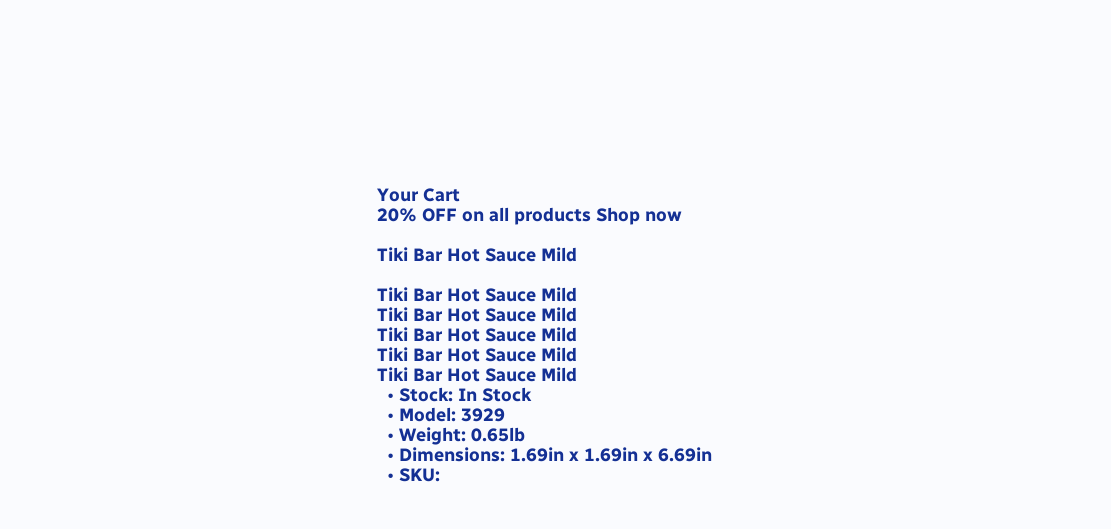Your Cart
20% OFF on all products Shop now

Tiki Bar Hot Sauce Mild

Tiki Bar Hot Sauce Mild
Tiki Bar Hot Sauce Mild
Tiki Bar Hot Sauce Mild
Tiki Bar Hot Sauce Mild
Tiki Bar Hot Sauce Mild
  • Stock: In Stock
  • Model: 3929
  • Weight: 0.65lb
  • Dimensions: 1.69in x 1.69in x 6.69in
  • SKU: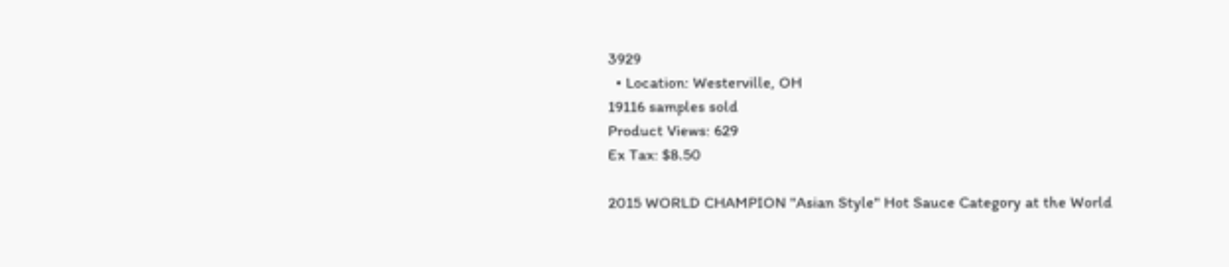3929
  • Location: Westerville, OH
19116 samples sold
Product Views: 629
Ex Tax: $8.50

2015 WORLD CHAMPION "Asian Style" Hot Sauce Category at the World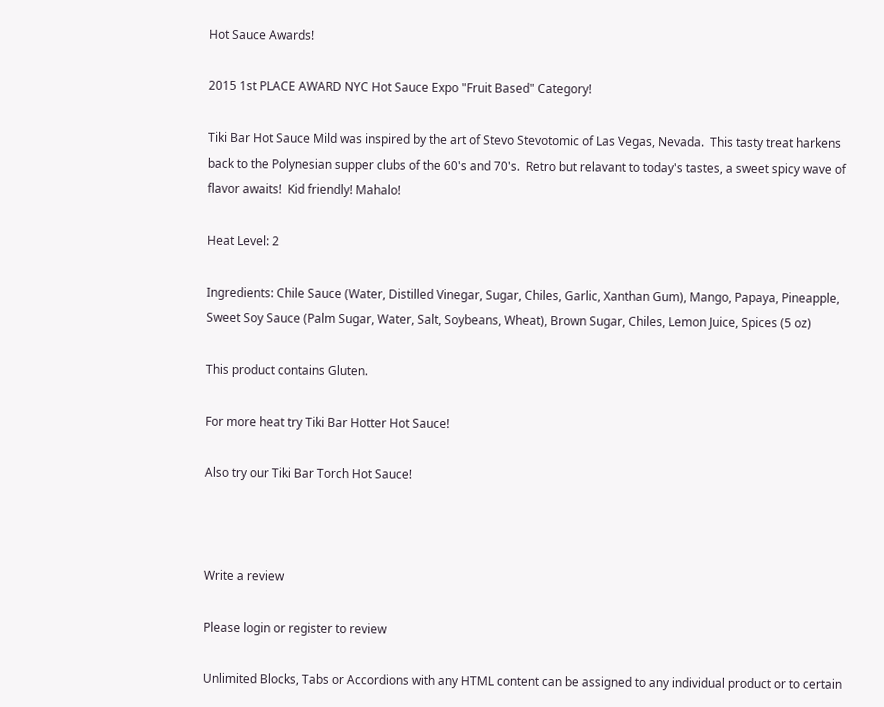Hot Sauce Awards!

2015 1st PLACE AWARD NYC Hot Sauce Expo "Fruit Based" Category!

Tiki Bar Hot Sauce Mild was inspired by the art of Stevo Stevotomic of Las Vegas, Nevada.  This tasty treat harkens back to the Polynesian supper clubs of the 60's and 70's.  Retro but relavant to today's tastes, a sweet spicy wave of flavor awaits!  Kid friendly! Mahalo!

Heat Level: 2

Ingredients: Chile Sauce (Water, Distilled Vinegar, Sugar, Chiles, Garlic, Xanthan Gum), Mango, Papaya, Pineapple, Sweet Soy Sauce (Palm Sugar, Water, Salt, Soybeans, Wheat), Brown Sugar, Chiles, Lemon Juice, Spices (5 oz)

This product contains Gluten.

For more heat try Tiki Bar Hotter Hot Sauce!

Also try our Tiki Bar Torch Hot Sauce!



Write a review

Please login or register to review

Unlimited Blocks, Tabs or Accordions with any HTML content can be assigned to any individual product or to certain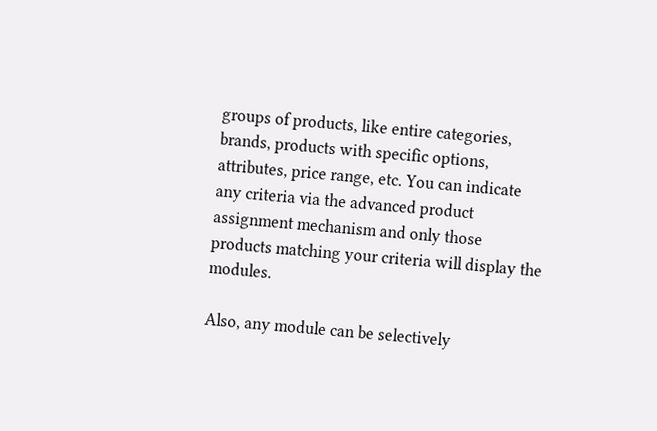groups of products, like entire categories, brands, products with specific options, attributes, price range, etc. You can indicate any criteria via the advanced product assignment mechanism and only those products matching your criteria will display the modules.

Also, any module can be selectively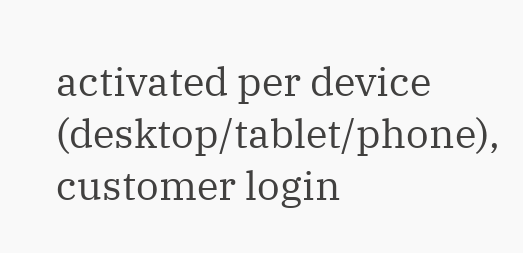activated per device (desktop/tablet/phone), customer login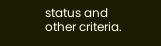status and other criteria.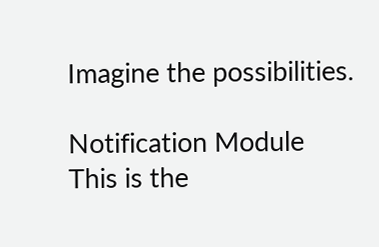Imagine the possibilities.

Notification Module
This is the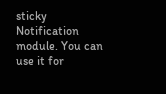sticky Notification module. You can use it for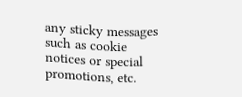any sticky messages such as cookie notices or special promotions, etc.